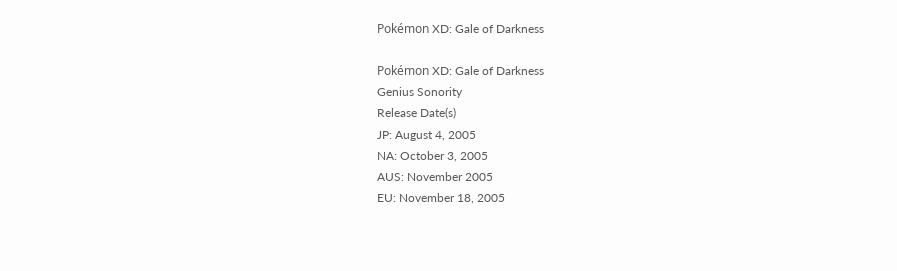Pokémon XD: Gale of Darkness

Pokémon XD: Gale of Darkness
Genius Sonority
Release Date(s)
JP: August 4, 2005
NA: October 3, 2005
AUS: November 2005
EU: November 18, 2005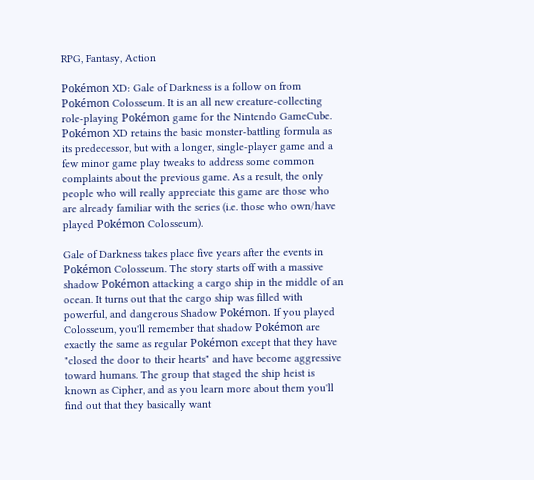RPG, Fantasy, Action

Pokémon XD: Gale of Darkness is a follow on from Pokémon Colosseum. It is an all new creature-collecting role-playing Pokémon game for the Nintendo GameCube. Pokémon XD retains the basic monster-battling formula as its predecessor, but with a longer, single-player game and a few minor game play tweaks to address some common complaints about the previous game. As a result, the only people who will really appreciate this game are those who are already familiar with the series (i.e. those who own/have played Pokémon Colosseum).

Gale of Darkness takes place five years after the events in Pokémon Colosseum. The story starts off with a massive shadow Pokémon attacking a cargo ship in the middle of an ocean. It turns out that the cargo ship was filled with powerful, and dangerous Shadow Pokémon. If you played Colosseum, you'll remember that shadow Pokémon are exactly the same as regular Pokémon except that they have "closed the door to their hearts" and have become aggressive toward humans. The group that staged the ship heist is known as Cipher, and as you learn more about them you'll find out that they basically want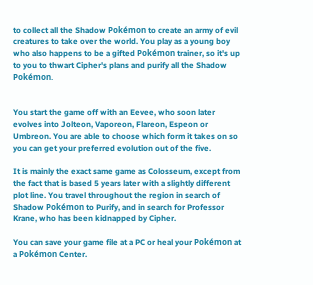to collect all the Shadow Pokémon to create an army of evil creatures to take over the world. You play as a young boy who also happens to be a gifted Pokémon trainer, so it's up to you to thwart Cipher's plans and purify all the Shadow Pokémon.


You start the game off with an Eevee, who soon later evolves into Jolteon, Vaporeon, Flareon, Espeon or Umbreon. You are able to choose which form it takes on so you can get your preferred evolution out of the five.

It is mainly the exact same game as Colosseum, except from the fact that is based 5 years later with a slightly different plot line. You travel throughout the region in search of Shadow Pokémon to Purify, and in search for Professor Krane, who has been kidnapped by Cipher.

You can save your game file at a PC or heal your Pokémon at a Pokémon Center.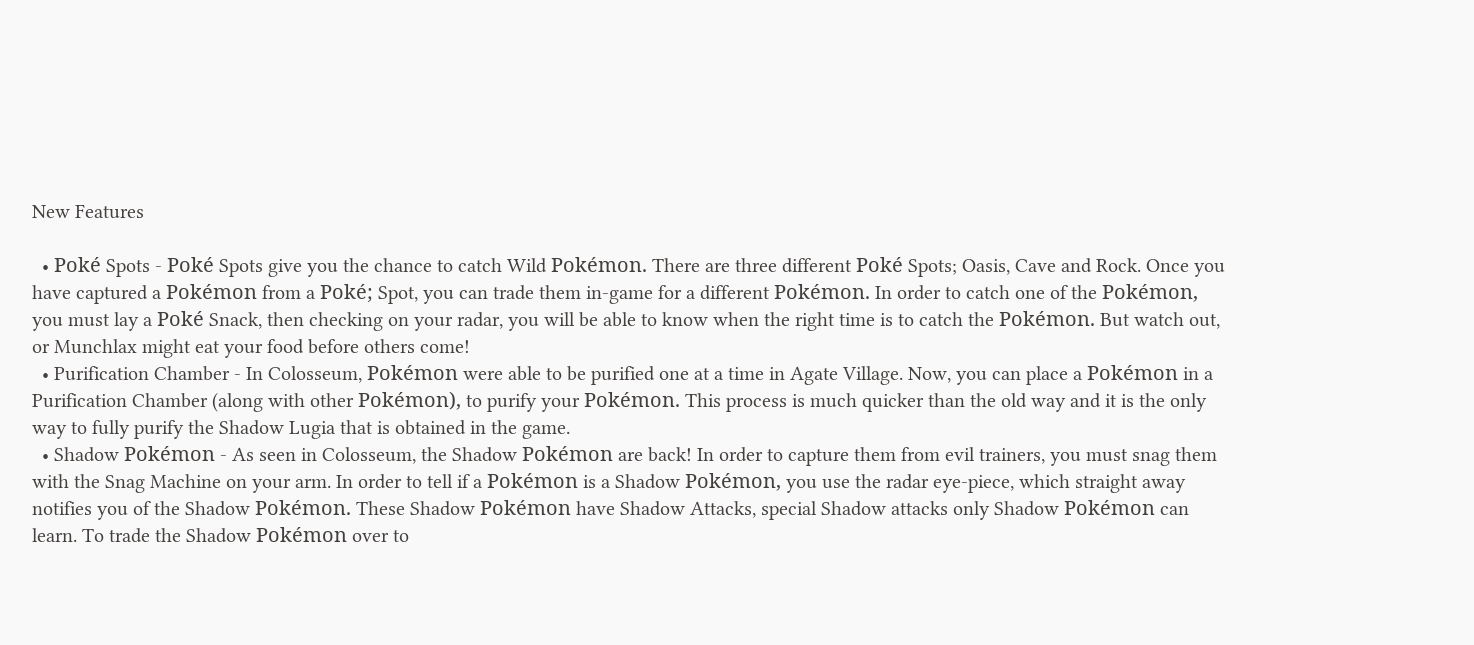New Features

  • Poké Spots - Poké Spots give you the chance to catch Wild Pokémon. There are three different Poké Spots; Oasis, Cave and Rock. Once you have captured a Pokémon from a Poké; Spot, you can trade them in-game for a different Pokémon. In order to catch one of the Pokémon, you must lay a Poké Snack, then checking on your radar, you will be able to know when the right time is to catch the Pokémon. But watch out, or Munchlax might eat your food before others come!
  • Purification Chamber - In Colosseum, Pokémon were able to be purified one at a time in Agate Village. Now, you can place a Pokémon in a Purification Chamber (along with other Pokémon), to purify your Pokémon. This process is much quicker than the old way and it is the only way to fully purify the Shadow Lugia that is obtained in the game.
  • Shadow Pokémon - As seen in Colosseum, the Shadow Pokémon are back! In order to capture them from evil trainers, you must snag them with the Snag Machine on your arm. In order to tell if a Pokémon is a Shadow Pokémon, you use the radar eye-piece, which straight away notifies you of the Shadow Pokémon. These Shadow Pokémon have Shadow Attacks, special Shadow attacks only Shadow Pokémon can learn. To trade the Shadow Pokémon over to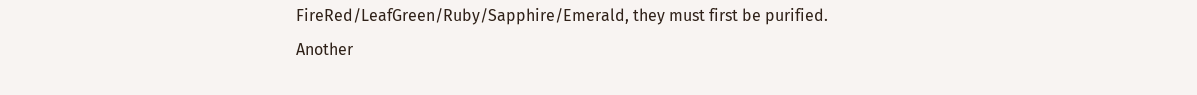FireRed/LeafGreen/Ruby/Sapphire/Emerald, they must first be purified. Another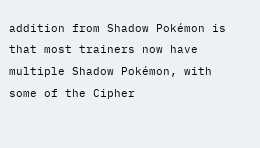addition from Shadow Pokémon is that most trainers now have multiple Shadow Pokémon, with some of the Cipher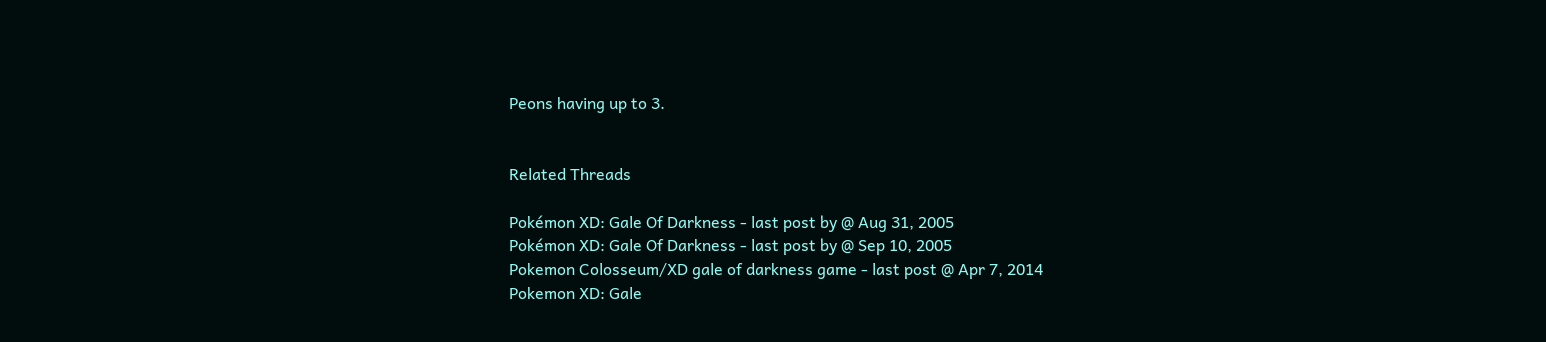Peons having up to 3.


Related Threads

Pokémon XD: Gale Of Darkness - last post by @ Aug 31, 2005
Pokémon XD: Gale Of Darkness - last post by @ Sep 10, 2005
Pokemon Colosseum/XD gale of darkness game - last post @ Apr 7, 2014
Pokemon XD: Gale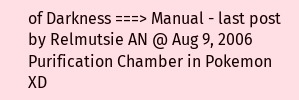of Darkness ===> Manual - last post by Relmutsie AN @ Aug 9, 2006
Purification Chamber in Pokemon XD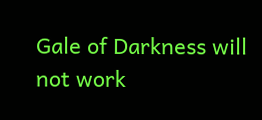Gale of Darkness will not work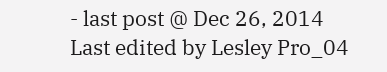- last post @ Dec 26, 2014
Last edited by Lesley Pro_04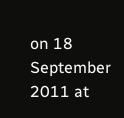on 18 September 2011 at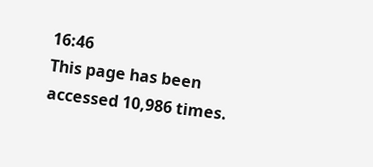16:46
This page has been accessed 10,986 times.